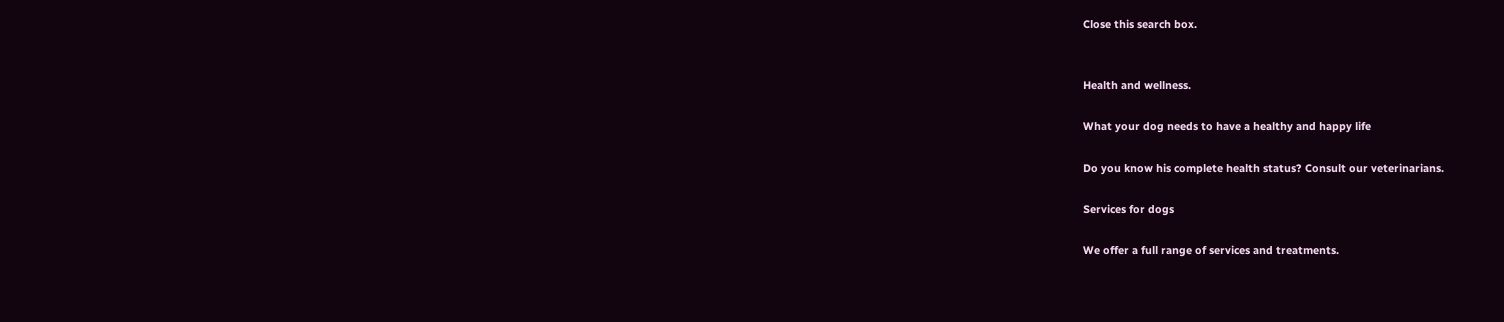Close this search box.


Health and wellness.

What your dog needs to have a healthy and happy life

Do you know his complete health status? Consult our veterinarians.

Services for dogs

We offer a full range of services and treatments.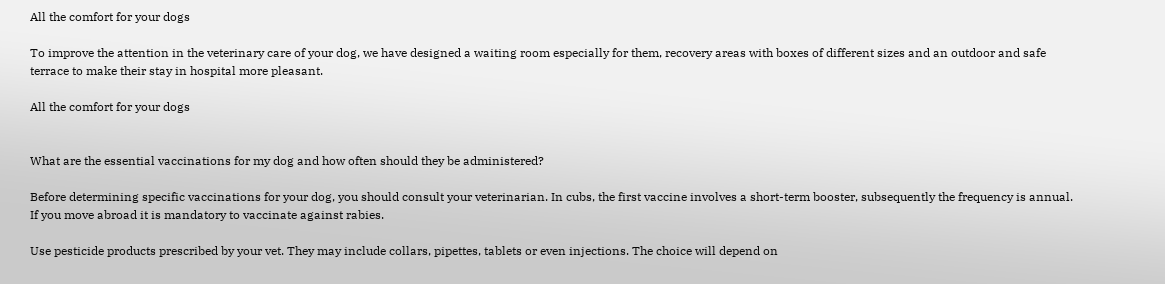All the comfort for your dogs

To improve the attention in the veterinary care of your dog, we have designed a waiting room especially for them, recovery areas with boxes of different sizes and an outdoor and safe terrace to make their stay in hospital more pleasant.

All the comfort for your dogs


What are the essential vaccinations for my dog and how often should they be administered?

Before determining specific vaccinations for your dog, you should consult your veterinarian. In cubs, the first vaccine involves a short-term booster, subsequently the frequency is annual. If you move abroad it is mandatory to vaccinate against rabies.

Use pesticide products prescribed by your vet. They may include collars, pipettes, tablets or even injections. The choice will depend on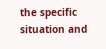the specific situation and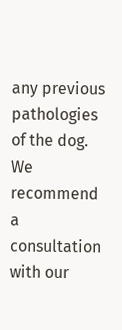any previous pathologies of the dog. We recommend a consultation with our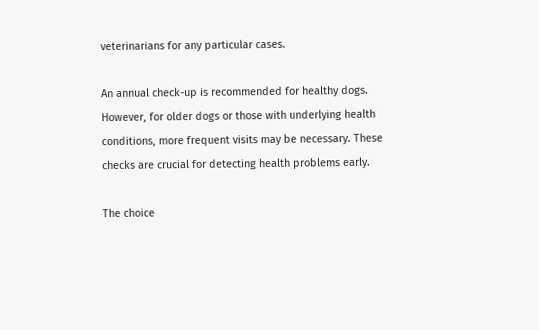veterinarians for any particular cases.

An annual check-up is recommended for healthy dogs. However, for older dogs or those with underlying health conditions, more frequent visits may be necessary. These checks are crucial for detecting health problems early.

The choice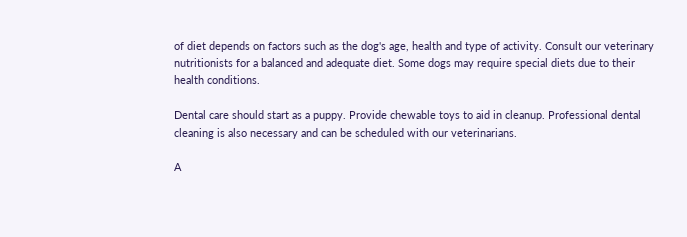of diet depends on factors such as the dog's age, health and type of activity. Consult our veterinary nutritionists for a balanced and adequate diet. Some dogs may require special diets due to their health conditions.

Dental care should start as a puppy. Provide chewable toys to aid in cleanup. Professional dental cleaning is also necessary and can be scheduled with our veterinarians.

A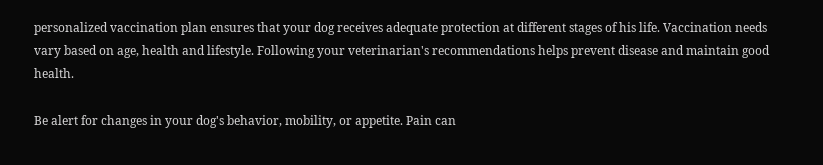personalized vaccination plan ensures that your dog receives adequate protection at different stages of his life. Vaccination needs vary based on age, health and lifestyle. Following your veterinarian's recommendations helps prevent disease and maintain good health.

Be alert for changes in your dog's behavior, mobility, or appetite. Pain can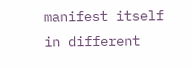manifest itself in different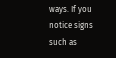ways. If you notice signs such as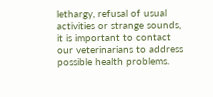lethargy, refusal of usual activities or strange sounds, it is important to contact our veterinarians to address possible health problems.